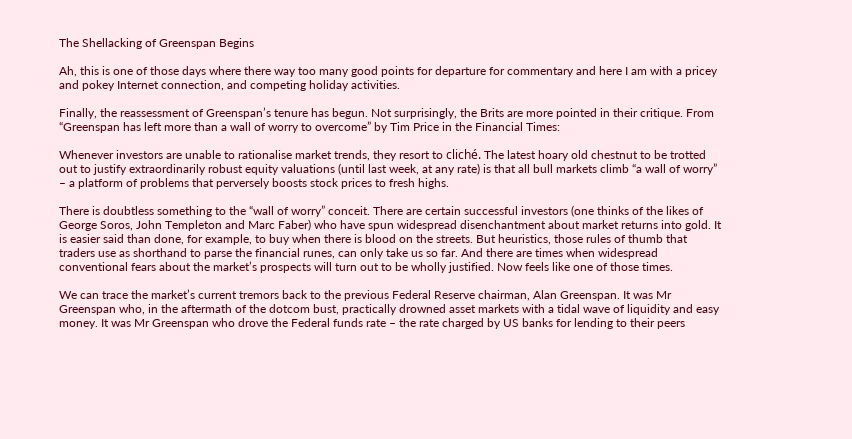The Shellacking of Greenspan Begins

Ah, this is one of those days where there way too many good points for departure for commentary and here I am with a pricey and pokey Internet connection, and competing holiday activities.

Finally, the reassessment of Greenspan’s tenure has begun. Not surprisingly, the Brits are more pointed in their critique. From “Greenspan has left more than a wall of worry to overcome” by Tim Price in the Financial Times:

Whenever investors are unable to rationalise market trends, they resort to cliché. The latest hoary old chestnut to be trotted out to justify extraordinarily robust equity valuations (until last week, at any rate) is that all bull markets climb “a wall of worry” – a platform of problems that perversely boosts stock prices to fresh highs.

There is doubtless something to the “wall of worry” conceit. There are certain successful investors (one thinks of the likes of George Soros, John Templeton and Marc Faber) who have spun widespread disenchantment about market returns into gold. It is easier said than done, for example, to buy when there is blood on the streets. But heuristics, those rules of thumb that traders use as shorthand to parse the financial runes, can only take us so far. And there are times when widespread conventional fears about the market’s prospects will turn out to be wholly justified. Now feels like one of those times.

We can trace the market’s current tremors back to the previous Federal Reserve chairman, Alan Greenspan. It was Mr Greenspan who, in the aftermath of the dotcom bust, practically drowned asset markets with a tidal wave of liquidity and easy money. It was Mr Greenspan who drove the Federal funds rate – the rate charged by US banks for lending to their peers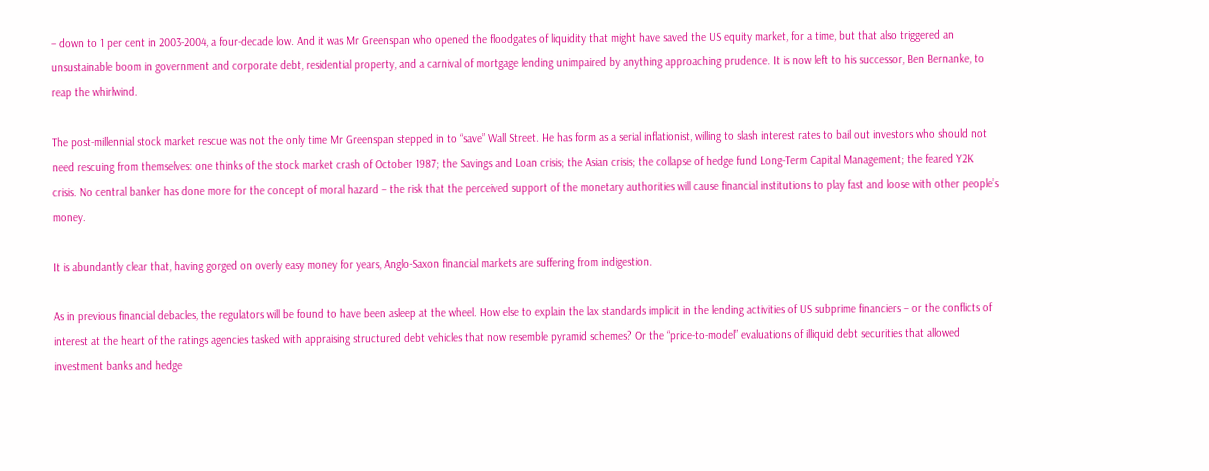– down to 1 per cent in 2003-2004, a four-decade low. And it was Mr Greenspan who opened the floodgates of liquidity that might have saved the US equity market, for a time, but that also triggered an unsustainable boom in government and corporate debt, residential property, and a carnival of mortgage lending unimpaired by anything approaching prudence. It is now left to his successor, Ben Bernanke, to reap the whirlwind.

The post-millennial stock market rescue was not the only time Mr Greenspan stepped in to “save” Wall Street. He has form as a serial inflationist, willing to slash interest rates to bail out investors who should not need rescuing from themselves: one thinks of the stock market crash of October 1987; the Savings and Loan crisis; the Asian crisis; the collapse of hedge fund Long-Term Capital Management; the feared Y2K crisis. No central banker has done more for the concept of moral hazard – the risk that the perceived support of the monetary authorities will cause financial institutions to play fast and loose with other people’s money.

It is abundantly clear that, having gorged on overly easy money for years, Anglo-Saxon financial markets are suffering from indigestion.

As in previous financial debacles, the regulators will be found to have been asleep at the wheel. How else to explain the lax standards implicit in the lending activities of US subprime financiers – or the conflicts of interest at the heart of the ratings agencies tasked with appraising structured debt vehicles that now resemble pyramid schemes? Or the “price-to-model” evaluations of illiquid debt securities that allowed investment banks and hedge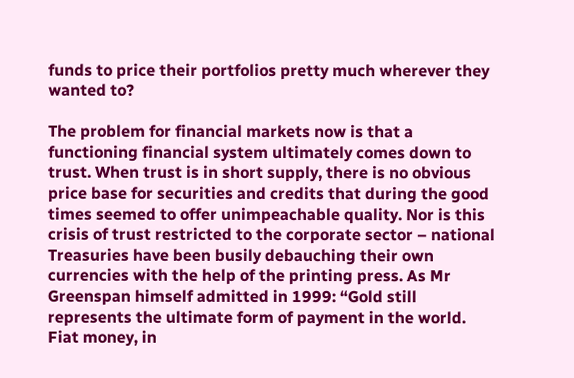funds to price their portfolios pretty much wherever they wanted to?

The problem for financial markets now is that a functioning financial system ultimately comes down to trust. When trust is in short supply, there is no obvious price base for securities and credits that during the good times seemed to offer unimpeachable quality. Nor is this crisis of trust restricted to the corporate sector – national Treasuries have been busily debauching their own currencies with the help of the printing press. As Mr Greenspan himself admitted in 1999: “Gold still represents the ultimate form of payment in the world. Fiat money, in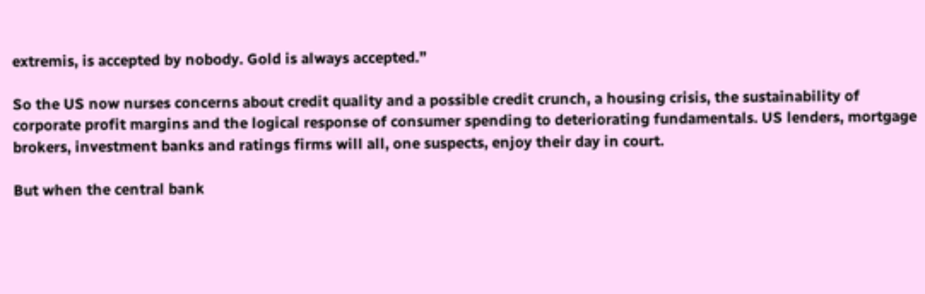extremis, is accepted by nobody. Gold is always accepted.”

So the US now nurses concerns about credit quality and a possible credit crunch, a housing crisis, the sustainability of corporate profit margins and the logical response of consumer spending to deteriorating fundamentals. US lenders, mortgage brokers, investment banks and ratings firms will all, one suspects, enjoy their day in court.

But when the central bank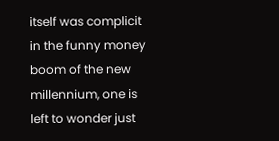itself was complicit in the funny money boom of the new millennium, one is left to wonder just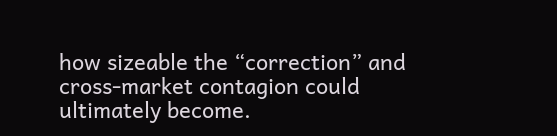how sizeable the “correction” and cross-market contagion could ultimately become.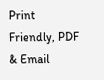Print Friendly, PDF & Email